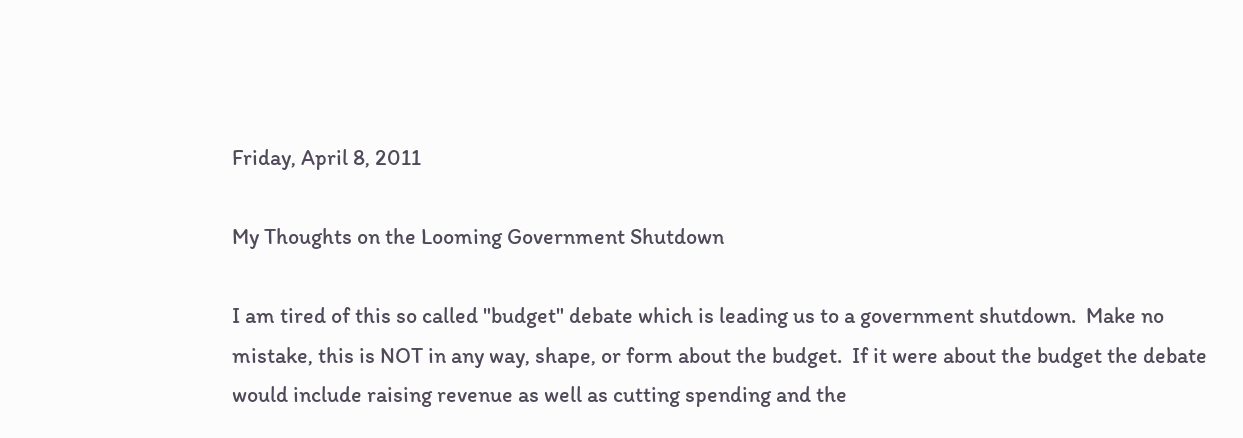Friday, April 8, 2011

My Thoughts on the Looming Government Shutdown

I am tired of this so called "budget" debate which is leading us to a government shutdown.  Make no mistake, this is NOT in any way, shape, or form about the budget.  If it were about the budget the debate would include raising revenue as well as cutting spending and the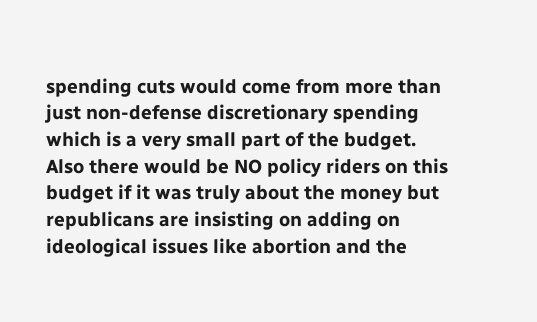spending cuts would come from more than just non-defense discretionary spending which is a very small part of the budget.  Also there would be NO policy riders on this budget if it was truly about the money but republicans are insisting on adding on ideological issues like abortion and the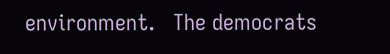environment.   The democrats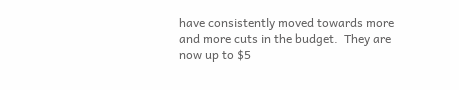have consistently moved towards more and more cuts in the budget.  They are now up to $5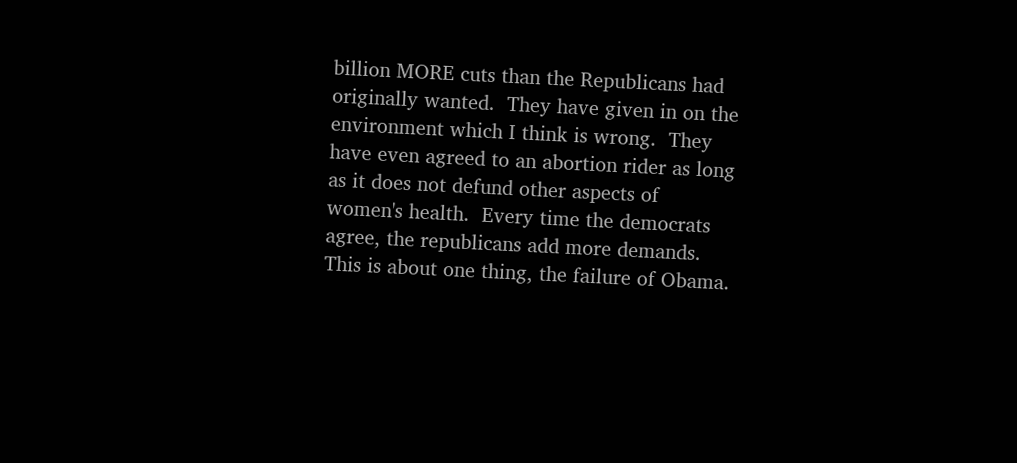billion MORE cuts than the Republicans had originally wanted.  They have given in on the environment which I think is wrong.  They have even agreed to an abortion rider as long as it does not defund other aspects of women's health.  Every time the democrats agree, the republicans add more demands.  This is about one thing, the failure of Obama.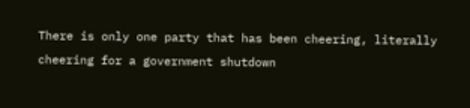There is only one party that has been cheering, literally cheering for a government shutdown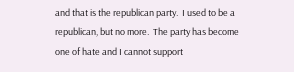and that is the republican party.  I used to be a republican, but no more.  The party has become one of hate and I cannot support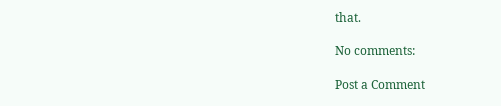that.

No comments:

Post a Comment